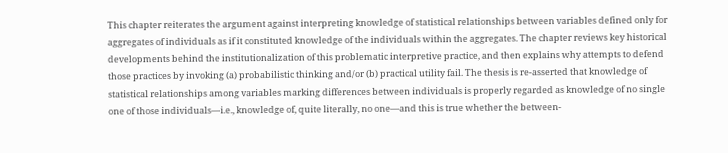This chapter reiterates the argument against interpreting knowledge of statistical relationships between variables defined only for aggregates of individuals as if it constituted knowledge of the individuals within the aggregates. The chapter reviews key historical developments behind the institutionalization of this problematic interpretive practice, and then explains why attempts to defend those practices by invoking (a) probabilistic thinking and/or (b) practical utility fail. The thesis is re-asserted that knowledge of statistical relationships among variables marking differences between individuals is properly regarded as knowledge of no single one of those individuals—i.e., knowledge of, quite literally, no one—and this is true whether the between-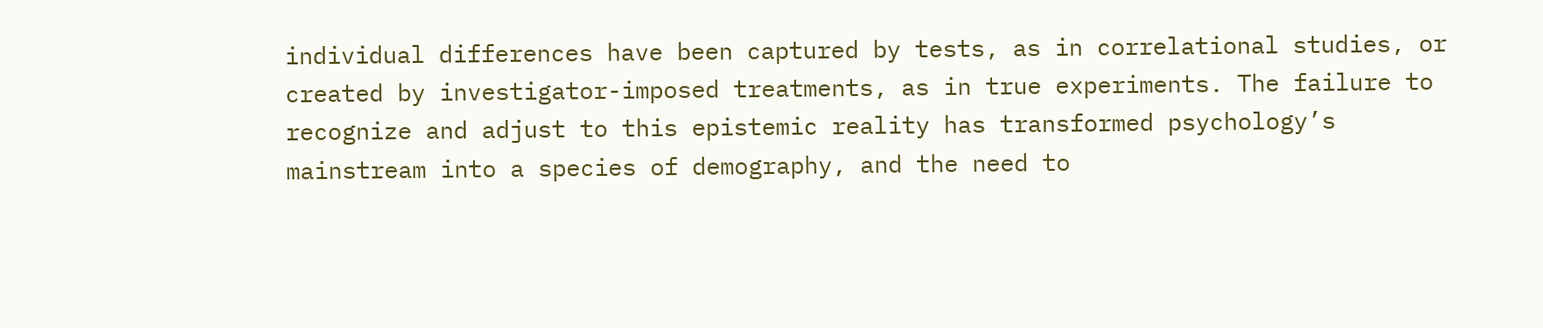individual differences have been captured by tests, as in correlational studies, or created by investigator-imposed treatments, as in true experiments. The failure to recognize and adjust to this epistemic reality has transformed psychology’s mainstream into a species of demography, and the need to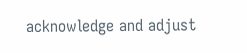acknowledge and adjust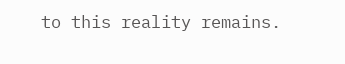to this reality remains.